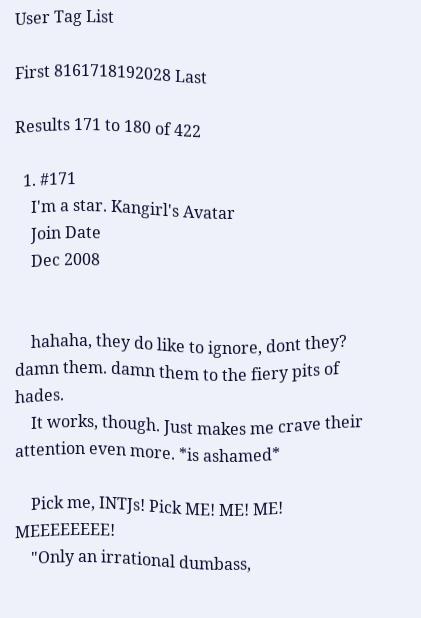User Tag List

First 8161718192028 Last

Results 171 to 180 of 422

  1. #171
    I'm a star. Kangirl's Avatar
    Join Date
    Dec 2008


    hahaha, they do like to ignore, dont they? damn them. damn them to the fiery pits of hades.
    It works, though. Just makes me crave their attention even more. *is ashamed*

    Pick me, INTJs! Pick ME! ME! ME! MEEEEEEEE!
    "Only an irrational dumbass,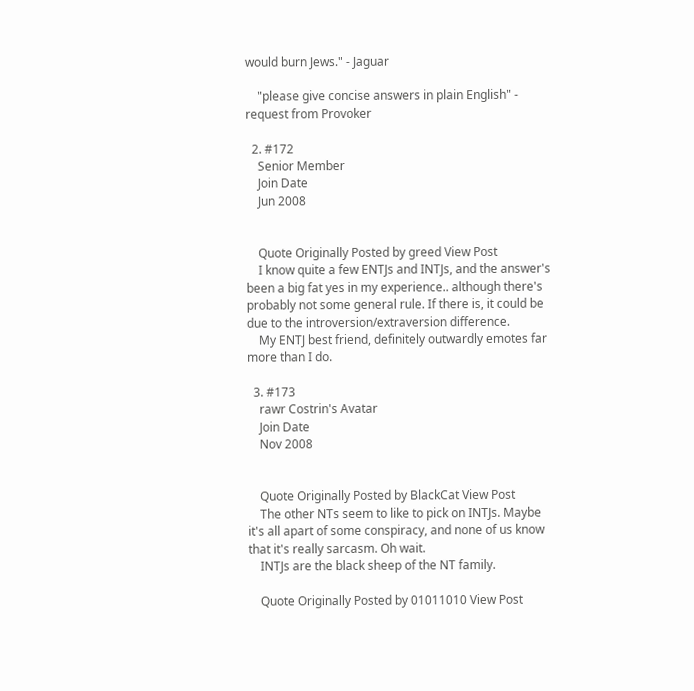would burn Jews." - Jaguar

    "please give concise answers in plain English" - request from Provoker

  2. #172
    Senior Member
    Join Date
    Jun 2008


    Quote Originally Posted by greed View Post
    I know quite a few ENTJs and INTJs, and the answer's been a big fat yes in my experience.. although there's probably not some general rule. If there is, it could be due to the introversion/extraversion difference.
    My ENTJ best friend, definitely outwardly emotes far more than I do.

  3. #173
    rawr Costrin's Avatar
    Join Date
    Nov 2008


    Quote Originally Posted by BlackCat View Post
    The other NTs seem to like to pick on INTJs. Maybe it's all apart of some conspiracy, and none of us know that it's really sarcasm. Oh wait.
    INTJs are the black sheep of the NT family.

    Quote Originally Posted by 01011010 View Post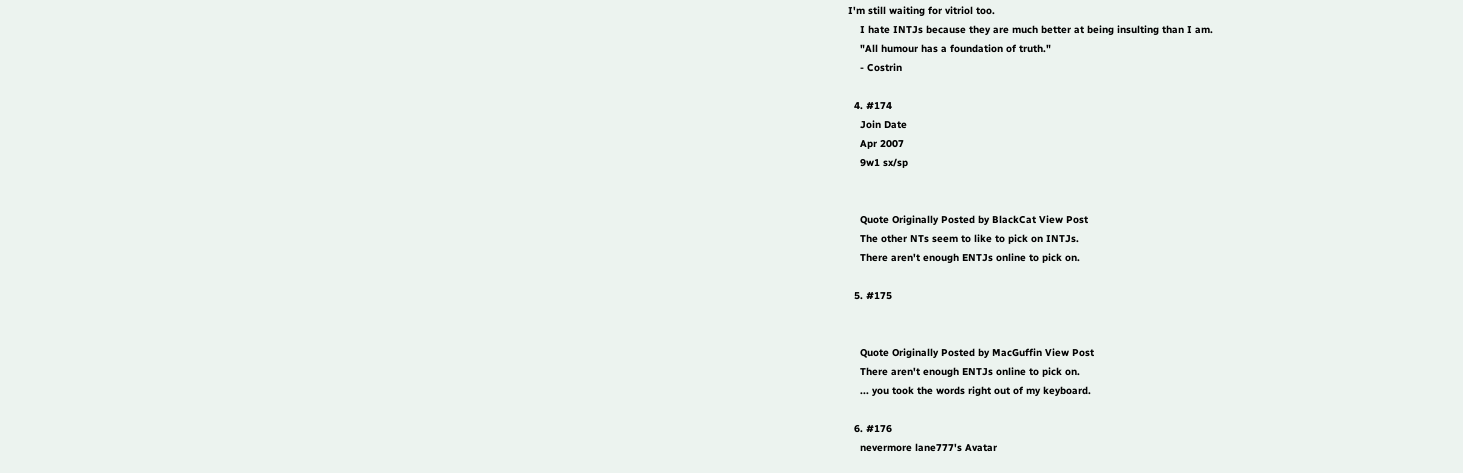I'm still waiting for vitriol too.
    I hate INTJs because they are much better at being insulting than I am.
    "All humour has a foundation of truth."
    - Costrin

  4. #174
    Join Date
    Apr 2007
    9w1 sx/sp


    Quote Originally Posted by BlackCat View Post
    The other NTs seem to like to pick on INTJs.
    There aren't enough ENTJs online to pick on.

  5. #175


    Quote Originally Posted by MacGuffin View Post
    There aren't enough ENTJs online to pick on.
    ... you took the words right out of my keyboard.

  6. #176
    nevermore lane777's Avatar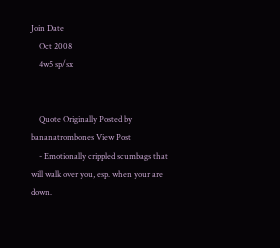Join Date
    Oct 2008
    4w5 sp/sx


    Quote Originally Posted by bananatrombones View Post
    - Emotionally crippled scumbags that will walk over you, esp. when your are down.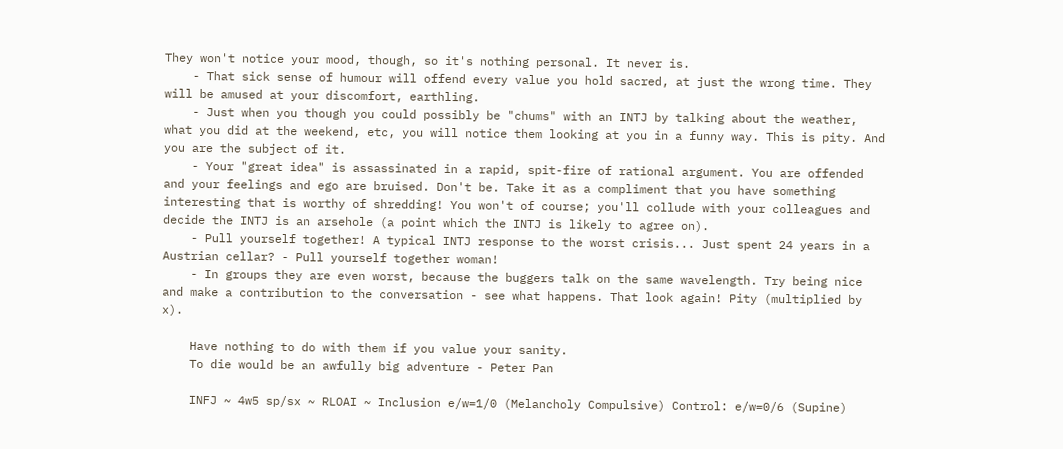They won't notice your mood, though, so it's nothing personal. It never is.
    - That sick sense of humour will offend every value you hold sacred, at just the wrong time. They will be amused at your discomfort, earthling.
    - Just when you though you could possibly be "chums" with an INTJ by talking about the weather, what you did at the weekend, etc, you will notice them looking at you in a funny way. This is pity. And you are the subject of it.
    - Your "great idea" is assassinated in a rapid, spit-fire of rational argument. You are offended and your feelings and ego are bruised. Don't be. Take it as a compliment that you have something interesting that is worthy of shredding! You won't of course; you'll collude with your colleagues and decide the INTJ is an arsehole (a point which the INTJ is likely to agree on).
    - Pull yourself together! A typical INTJ response to the worst crisis... Just spent 24 years in a Austrian cellar? - Pull yourself together woman!
    - In groups they are even worst, because the buggers talk on the same wavelength. Try being nice and make a contribution to the conversation - see what happens. That look again! Pity (multiplied by x).

    Have nothing to do with them if you value your sanity.
    To die would be an awfully big adventure - Peter Pan

    INFJ ~ 4w5 sp/sx ~ RLOAI ~ Inclusion e/w=1/0 (Melancholy Compulsive) Control: e/w=0/6 (Supine)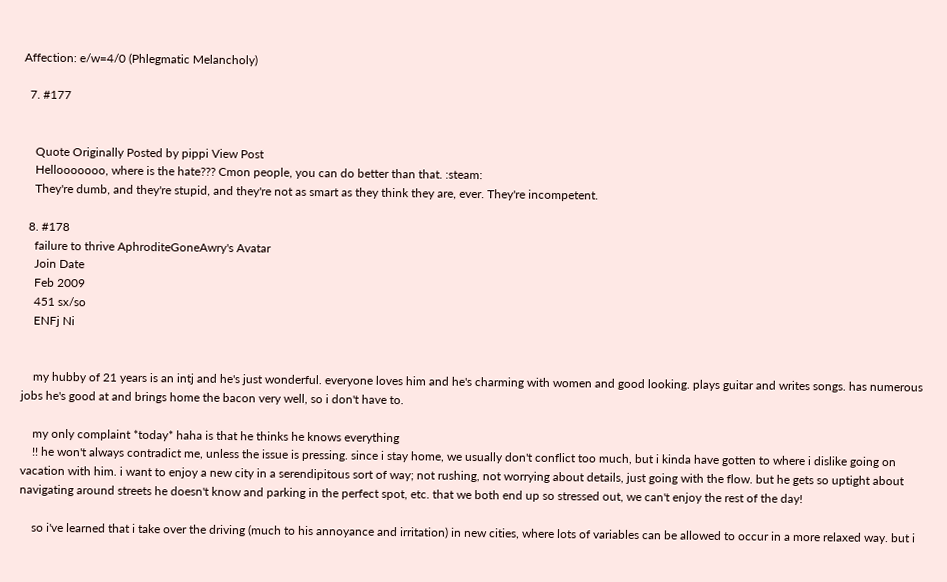Affection: e/w=4/0 (Phlegmatic Melancholy)

  7. #177


    Quote Originally Posted by pippi View Post
    Hellooooooo, where is the hate??? Cmon people, you can do better than that. :steam:
    They're dumb, and they're stupid, and they're not as smart as they think they are, ever. They're incompetent.

  8. #178
    failure to thrive AphroditeGoneAwry's Avatar
    Join Date
    Feb 2009
    451 sx/so
    ENFj Ni


    my hubby of 21 years is an intj and he's just wonderful. everyone loves him and he's charming with women and good looking. plays guitar and writes songs. has numerous jobs he's good at and brings home the bacon very well, so i don't have to.

    my only complaint *today* haha is that he thinks he knows everything
    !! he won't always contradict me, unless the issue is pressing. since i stay home, we usually don't conflict too much, but i kinda have gotten to where i dislike going on vacation with him. i want to enjoy a new city in a serendipitous sort of way; not rushing, not worrying about details, just going with the flow. but he gets so uptight about navigating around streets he doesn't know and parking in the perfect spot, etc. that we both end up so stressed out, we can't enjoy the rest of the day!

    so i've learned that i take over the driving (much to his annoyance and irritation) in new cities, where lots of variables can be allowed to occur in a more relaxed way. but i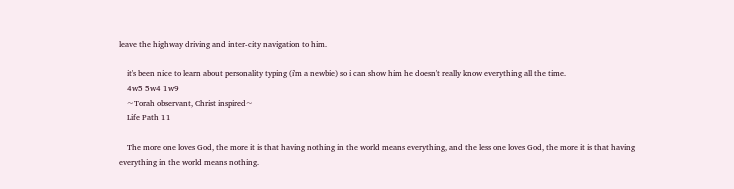leave the highway driving and inter-city navigation to him.

    it's been nice to learn about personality typing (i'm a newbie) so i can show him he doesn't really know everything all the time.
    4w5 5w4 1w9
    ~Torah observant, Christ inspired~
    Life Path 11

    The more one loves God, the more it is that having nothing in the world means everything, and the less one loves God, the more it is that having everything in the world means nothing.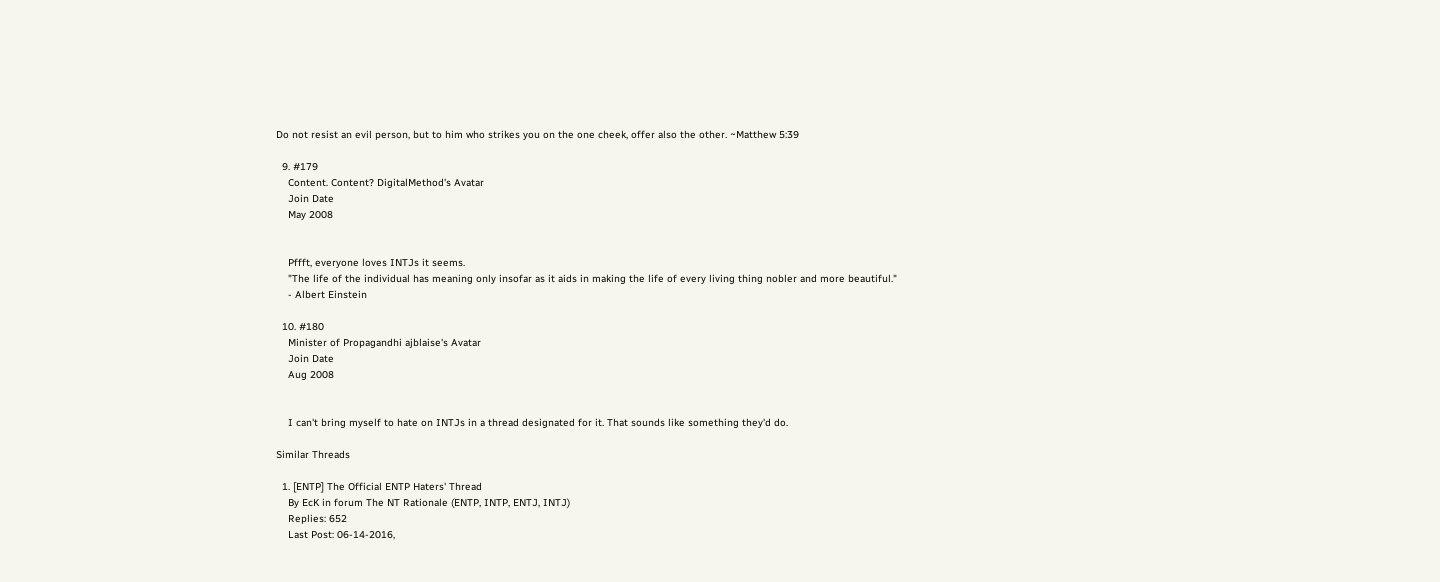Do not resist an evil person, but to him who strikes you on the one cheek, offer also the other. ~Matthew 5:39

  9. #179
    Content. Content? DigitalMethod's Avatar
    Join Date
    May 2008


    Pffft, everyone loves INTJs it seems.
    "The life of the individual has meaning only insofar as it aids in making the life of every living thing nobler and more beautiful."
    - Albert Einstein

  10. #180
    Minister of Propagandhi ajblaise's Avatar
    Join Date
    Aug 2008


    I can't bring myself to hate on INTJs in a thread designated for it. That sounds like something they'd do.

Similar Threads

  1. [ENTP] The Official ENTP Haters' Thread
    By EcK in forum The NT Rationale (ENTP, INTP, ENTJ, INTJ)
    Replies: 652
    Last Post: 06-14-2016,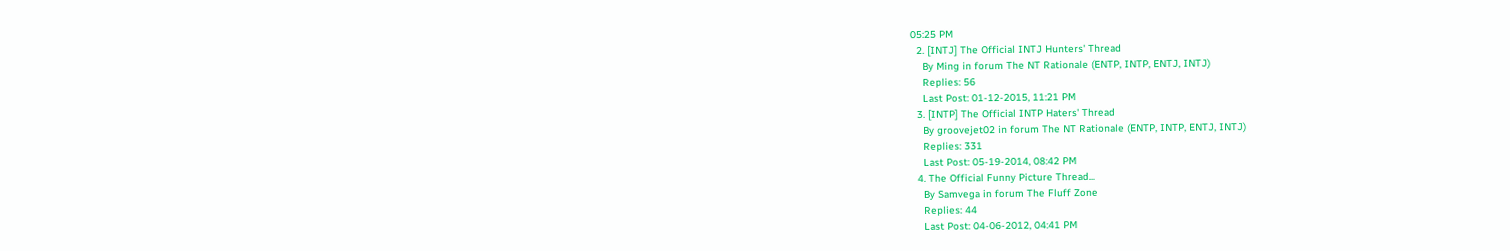05:25 PM
  2. [INTJ] The Official INTJ Hunters' Thread
    By Ming in forum The NT Rationale (ENTP, INTP, ENTJ, INTJ)
    Replies: 56
    Last Post: 01-12-2015, 11:21 PM
  3. [INTP] The Official INTP Haters' Thread
    By groovejet02 in forum The NT Rationale (ENTP, INTP, ENTJ, INTJ)
    Replies: 331
    Last Post: 05-19-2014, 08:42 PM
  4. The Official Funny Picture Thread...
    By Samvega in forum The Fluff Zone
    Replies: 44
    Last Post: 04-06-2012, 04:41 PM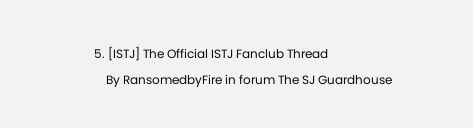5. [ISTJ] The Official ISTJ Fanclub Thread
    By RansomedbyFire in forum The SJ Guardhouse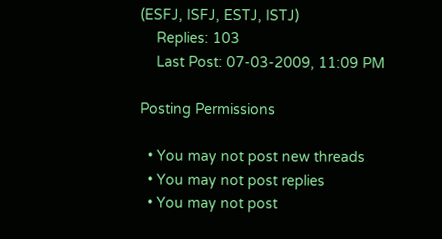(ESFJ, ISFJ, ESTJ, ISTJ)
    Replies: 103
    Last Post: 07-03-2009, 11:09 PM

Posting Permissions

  • You may not post new threads
  • You may not post replies
  • You may not post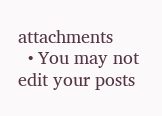attachments
  • You may not edit your posts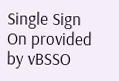Single Sign On provided by vBSSO